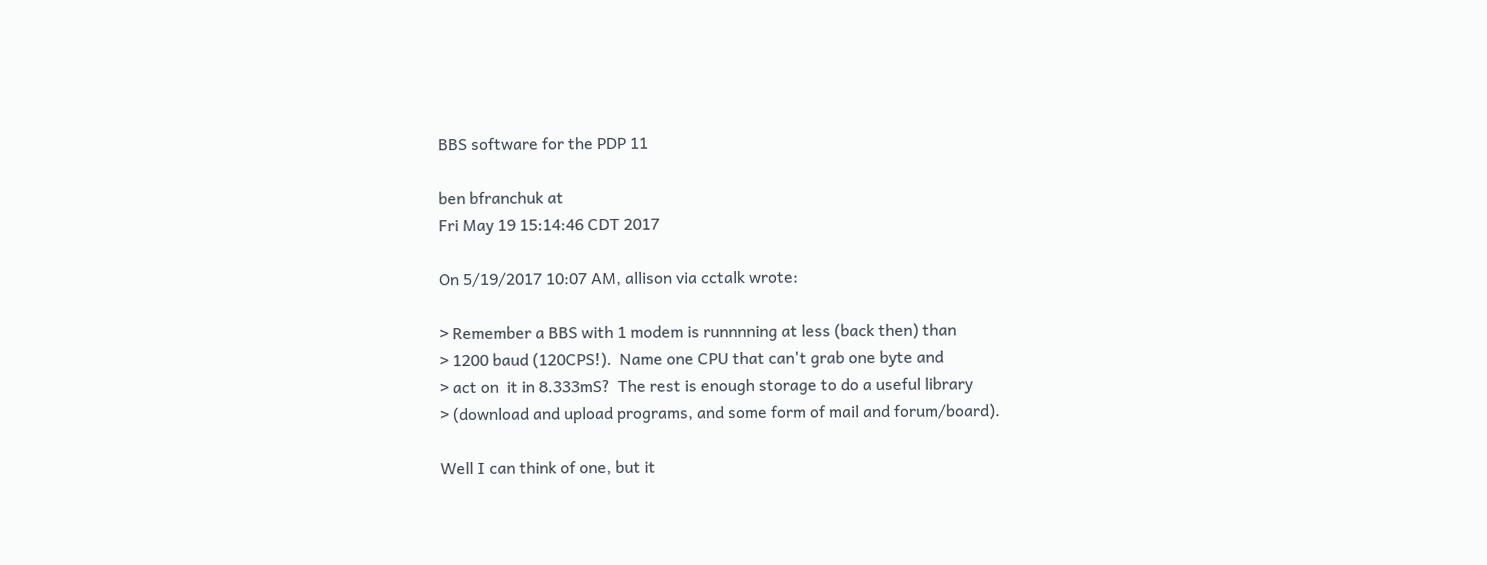BBS software for the PDP 11

ben bfranchuk at
Fri May 19 15:14:46 CDT 2017

On 5/19/2017 10:07 AM, allison via cctalk wrote:

> Remember a BBS with 1 modem is runnnning at less (back then) than
> 1200 baud (120CPS!).  Name one CPU that can't grab one byte and
> act on  it in 8.333mS?  The rest is enough storage to do a useful library
> (download and upload programs, and some form of mail and forum/board).

Well I can think of one, but it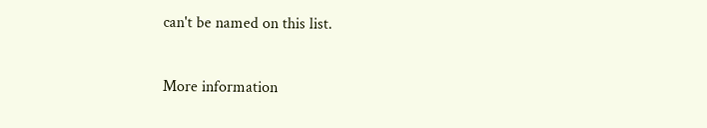can't be named on this list.

More information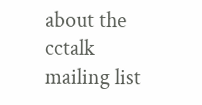about the cctalk mailing list